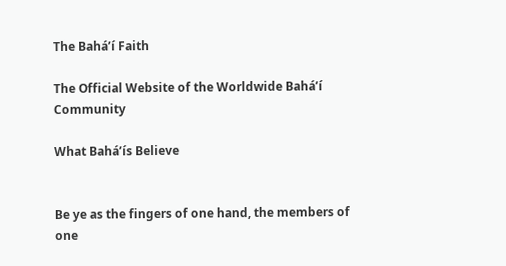The Bahá’í Faith

The Official Website of the Worldwide Bahá’í Community

What Bahá’ís Believe


Be ye as the fingers of one hand, the members of one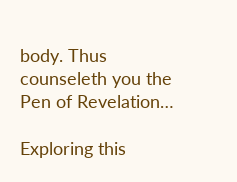body. Thus counseleth you the Pen of Revelation…

Exploring this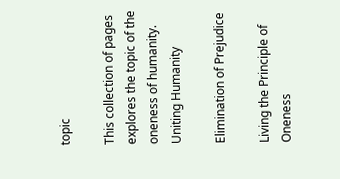topic

This collection of pages explores the topic of the oneness of humanity.
Uniting Humanity

Elimination of Prejudice

Living the Principle of Oneness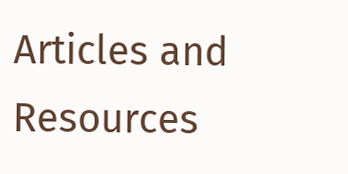Articles and Resources